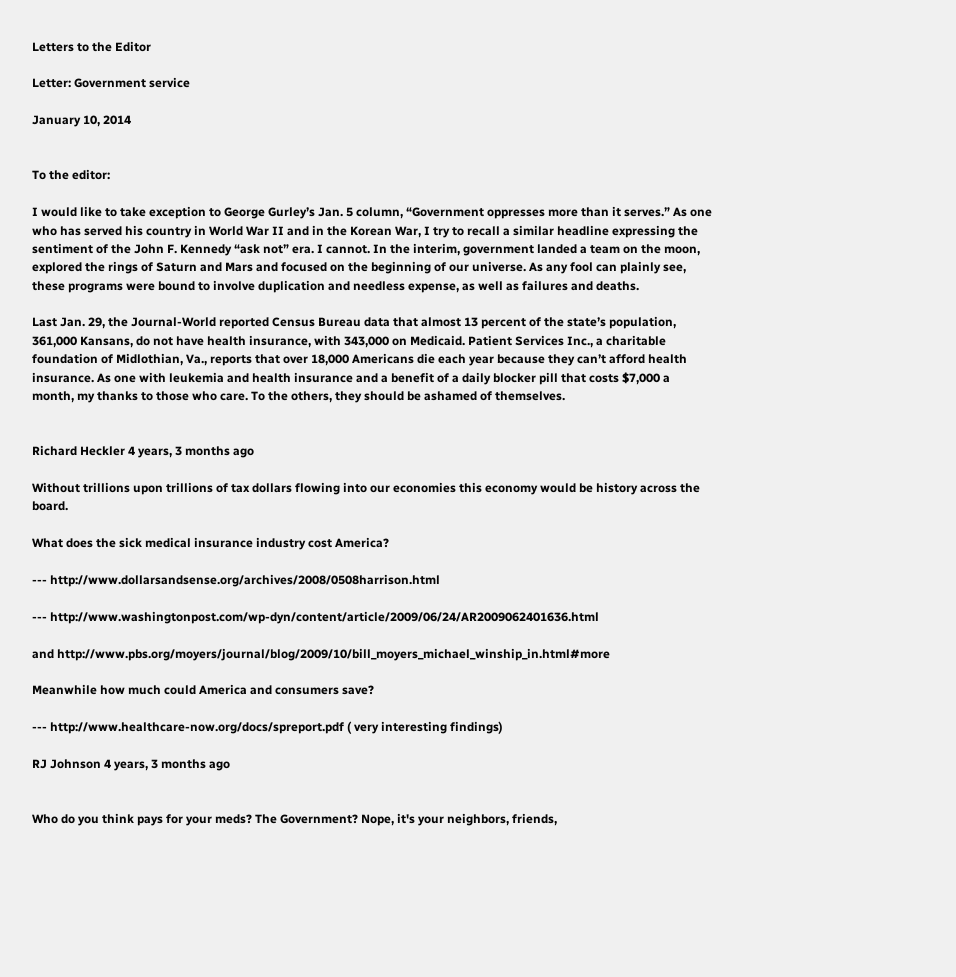Letters to the Editor

Letter: Government service

January 10, 2014


To the editor:

I would like to take exception to George Gurley’s Jan. 5 column, “Government oppresses more than it serves.” As one who has served his country in World War II and in the Korean War, I try to recall a similar headline expressing the sentiment of the John F. Kennedy “ask not” era. I cannot. In the interim, government landed a team on the moon, explored the rings of Saturn and Mars and focused on the beginning of our universe. As any fool can plainly see, these programs were bound to involve duplication and needless expense, as well as failures and deaths.

Last Jan. 29, the Journal-World reported Census Bureau data that almost 13 percent of the state’s population, 361,000 Kansans, do not have health insurance, with 343,000 on Medicaid. Patient Services Inc., a charitable foundation of Midlothian, Va., reports that over 18,000 Americans die each year because they can’t afford health insurance. As one with leukemia and health insurance and a benefit of a daily blocker pill that costs $7,000 a month, my thanks to those who care. To the others, they should be ashamed of themselves.


Richard Heckler 4 years, 3 months ago

Without trillions upon trillions of tax dollars flowing into our economies this economy would be history across the board.

What does the sick medical insurance industry cost America?

--- http://www.dollarsandsense.org/archives/2008/0508harrison.html

--- http://www.washingtonpost.com/wp-dyn/content/article/2009/06/24/AR2009062401636.html

and http://www.pbs.org/moyers/journal/blog/2009/10/bill_moyers_michael_winship_in.html#more

Meanwhile how much could America and consumers save?

--- http://www.healthcare-now.org/docs/spreport.pdf ( very interesting findings)

RJ Johnson 4 years, 3 months ago


Who do you think pays for your meds? The Government? Nope, it's your neighbors, friends,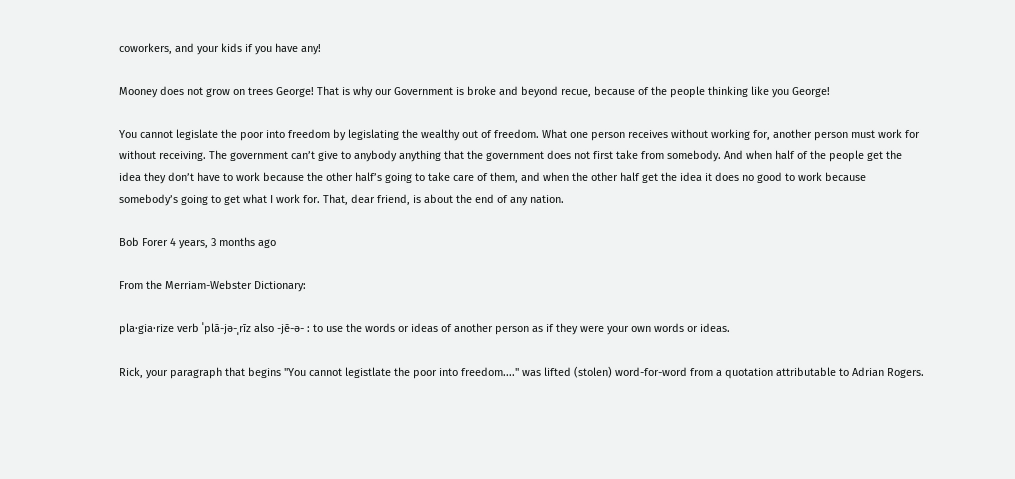coworkers, and your kids if you have any!

Mooney does not grow on trees George! That is why our Government is broke and beyond recue, because of the people thinking like you George!

You cannot legislate the poor into freedom by legislating the wealthy out of freedom. What one person receives without working for, another person must work for without receiving. The government can’t give to anybody anything that the government does not first take from somebody. And when half of the people get the idea they don’t have to work because the other half’s going to take care of them, and when the other half get the idea it does no good to work because somebody’s going to get what I work for. That, dear friend, is about the end of any nation.

Bob Forer 4 years, 3 months ago

From the Merriam-Webster Dictionary:

pla·gia·rize verb ˈplā-jə-ˌrīz also -jē-ə- : to use the words or ideas of another person as if they were your own words or ideas.

Rick, your paragraph that begins "You cannot legistlate the poor into freedom...." was lifted (stolen) word-for-word from a quotation attributable to Adrian Rogers.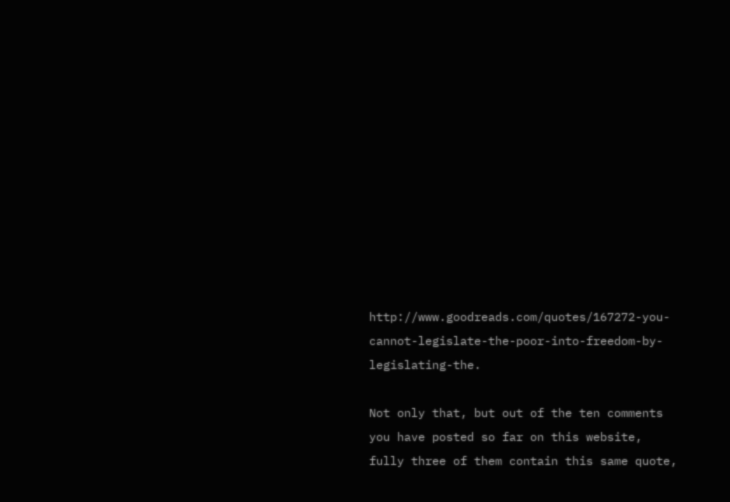http://www.goodreads.com/quotes/167272-you-cannot-legislate-the-poor-into-freedom-by-legislating-the.

Not only that, but out of the ten comments you have posted so far on this website, fully three of them contain this same quote,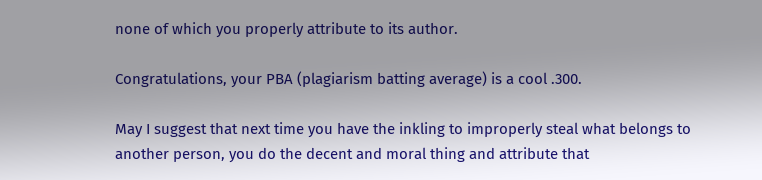none of which you properly attribute to its author.

Congratulations, your PBA (plagiarism batting average) is a cool .300.

May I suggest that next time you have the inkling to improperly steal what belongs to another person, you do the decent and moral thing and attribute that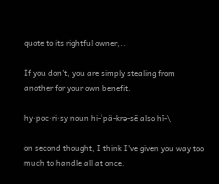quote to its rightful owner,..

If you don't, you are simply stealing from another for your own benefit.

hy·poc·ri·sy noun hi-ˈpä-krə-sē also hī-\

on second thought, I think I've given you way too much to handle all at once.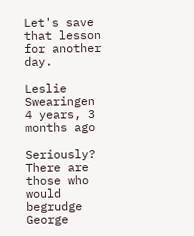Let's save that lesson for another day.

Leslie Swearingen 4 years, 3 months ago

Seriously? There are those who would begrudge George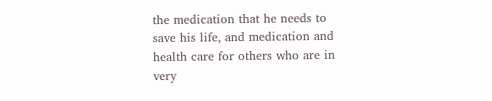the medication that he needs to save his life, and medication and health care for others who are in very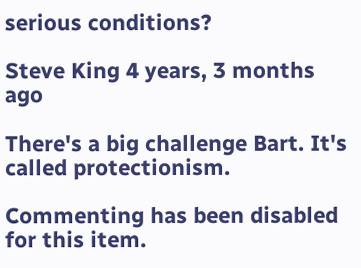serious conditions?

Steve King 4 years, 3 months ago

There's a big challenge Bart. It's called protectionism.

Commenting has been disabled for this item.